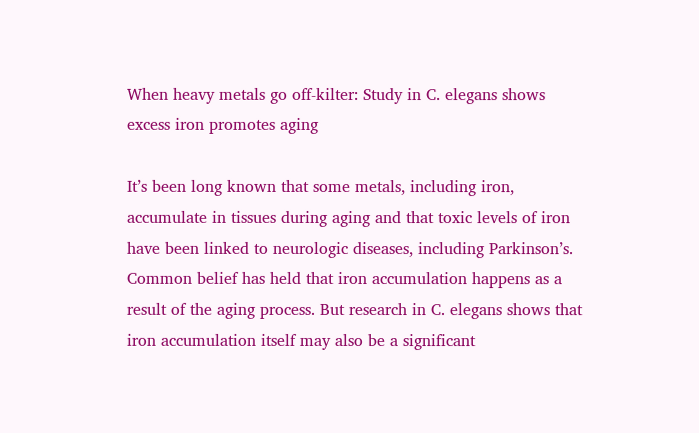When heavy metals go off-kilter: Study in C. elegans shows excess iron promotes aging

It’s been long known that some metals, including iron, accumulate in tissues during aging and that toxic levels of iron have been linked to neurologic diseases, including Parkinson’s. Common belief has held that iron accumulation happens as a result of the aging process. But research in C. elegans shows that iron accumulation itself may also be a significant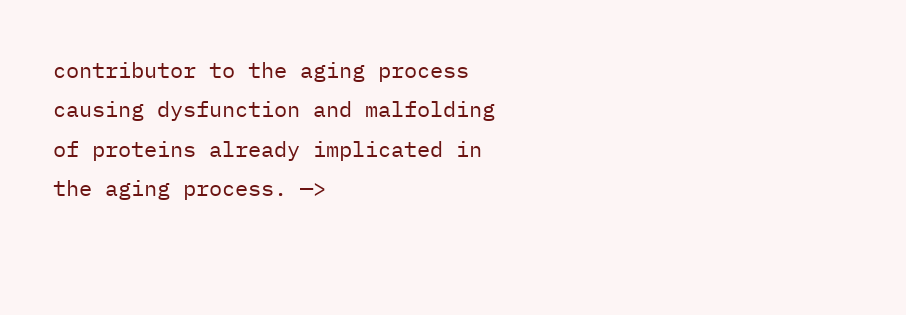contributor to the aging process causing dysfunction and malfolding of proteins already implicated in the aging process. —>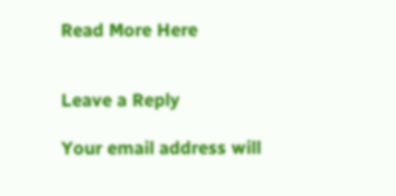Read More Here


Leave a Reply

Your email address will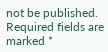not be published. Required fields are marked *